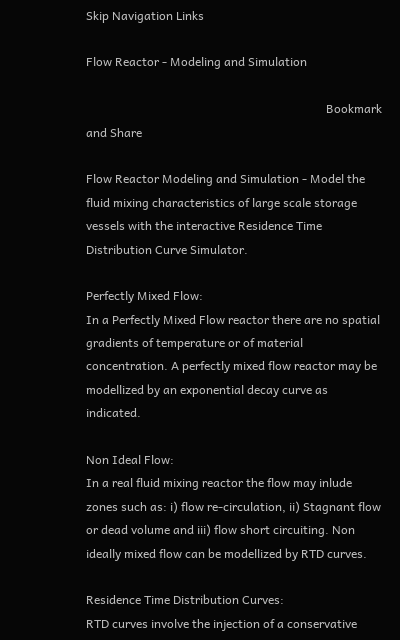Skip Navigation Links

Flow Reactor - Modeling and Simulation

                                                                                Bookmark and Share

Flow Reactor Modeling and Simulation - Model the fluid mixing characteristics of large scale storage vessels with the interactive Residence Time Distribution Curve Simulator.

Perfectly Mixed Flow:
In a Perfectly Mixed Flow reactor there are no spatial gradients of temperature or of material concentration. A perfectly mixed flow reactor may be modellized by an exponential decay curve as indicated.

Non Ideal Flow:
In a real fluid mixing reactor the flow may inlude zones such as: i) flow re-circulation, ii) Stagnant flow or dead volume and iii) flow short circuiting. Non ideally mixed flow can be modellized by RTD curves.

Residence Time Distribution Curves:
RTD curves involve the injection of a conservative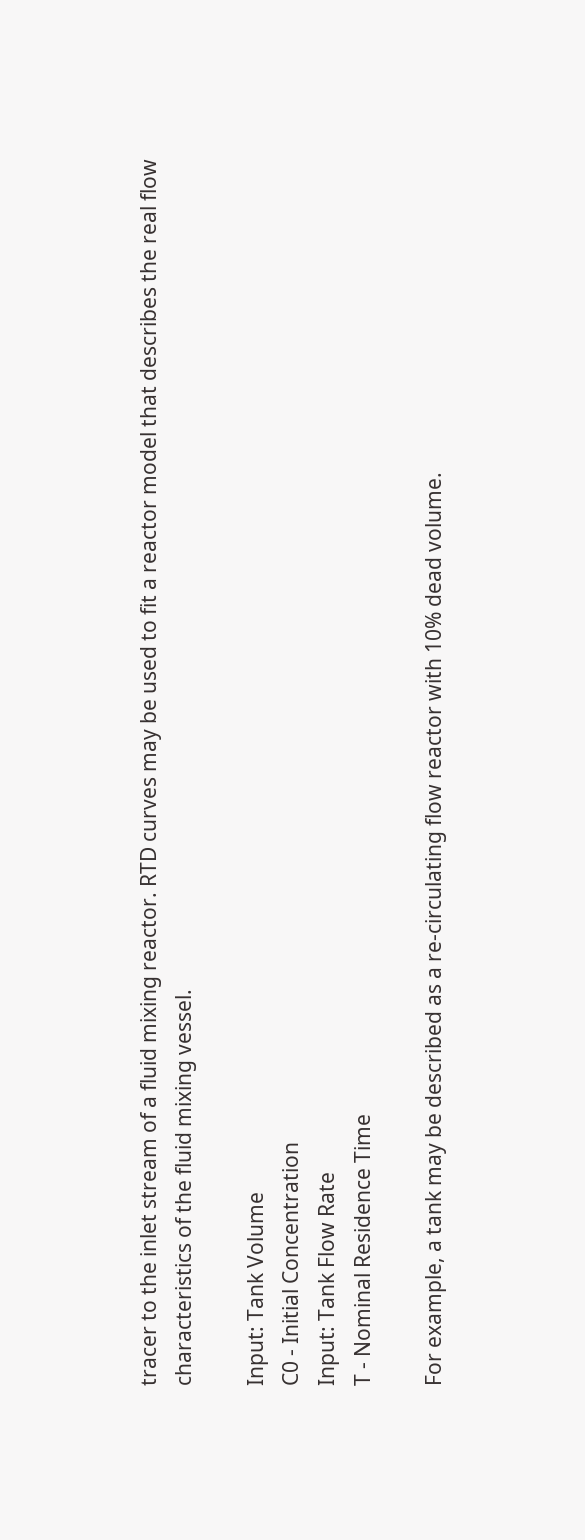tracer to the inlet stream of a fluid mixing reactor. RTD curves may be used to fit a reactor model that describes the real flow characteristics of the fluid mixing vessel.

Input: Tank Volume
C0 - Initial Concentration
Input: Tank Flow Rate
T - Nominal Residence Time

For example, a tank may be described as a re-circulating flow reactor with 10% dead volume.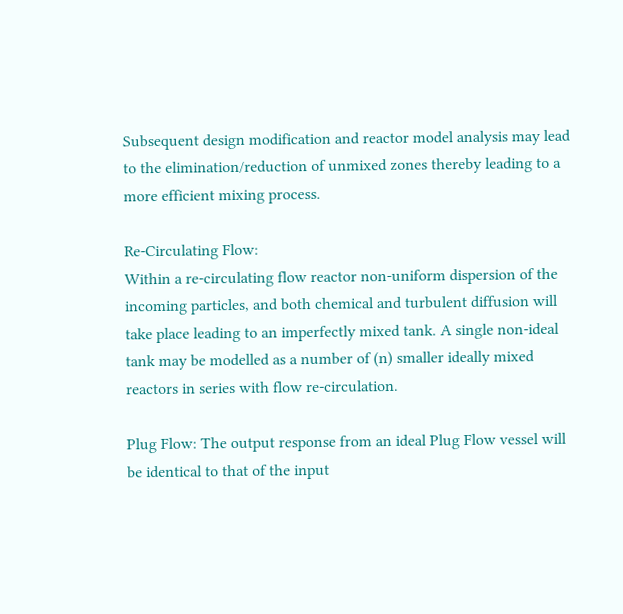Subsequent design modification and reactor model analysis may lead to the elimination/reduction of unmixed zones thereby leading to a more efficient mixing process.

Re-Circulating Flow:
Within a re-circulating flow reactor non-uniform dispersion of the incoming particles, and both chemical and turbulent diffusion will take place leading to an imperfectly mixed tank. A single non-ideal tank may be modelled as a number of (n) smaller ideally mixed reactors in series with flow re-circulation.

Plug Flow: The output response from an ideal Plug Flow vessel will be identical to that of the input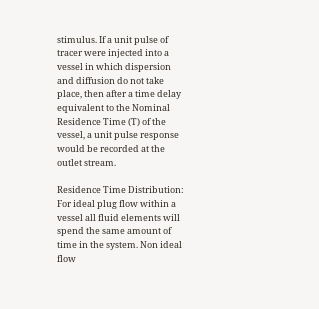stimulus. If a unit pulse of tracer were injected into a vessel in which dispersion and diffusion do not take place, then after a time delay equivalent to the Nominal Residence Time (T) of the vessel, a unit pulse response would be recorded at the outlet stream.

Residence Time Distribution: For ideal plug flow within a vessel all fluid elements will spend the same amount of time in the system. Non ideal flow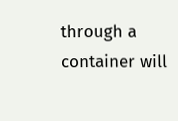through a container will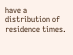have a distribution of residence times.